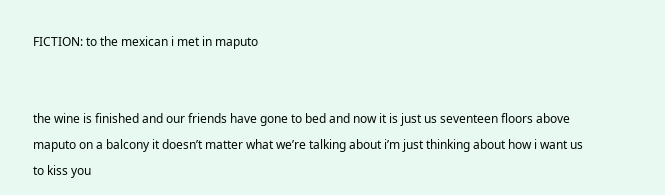FICTION: to the mexican i met in maputo


the wine is finished and our friends have gone to bed and now it is just us seventeen floors above maputo on a balcony it doesn’t matter what we’re talking about i’m just thinking about how i want us to kiss you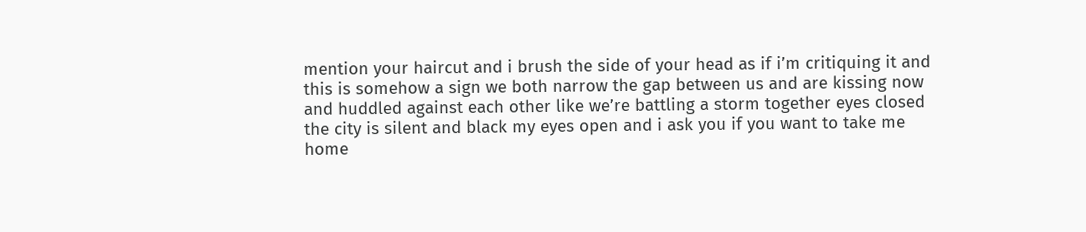mention your haircut and i brush the side of your head as if i’m critiquing it and this is somehow a sign we both narrow the gap between us and are kissing now and huddled against each other like we’re battling a storm together eyes closed the city is silent and black my eyes open and i ask you if you want to take me home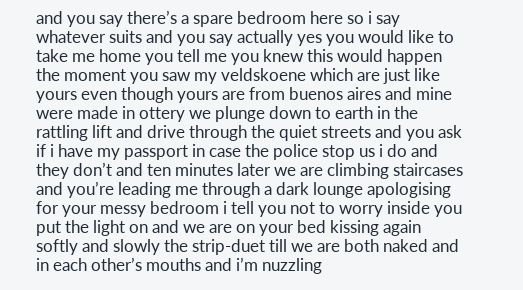and you say there’s a spare bedroom here so i say whatever suits and you say actually yes you would like to take me home you tell me you knew this would happen the moment you saw my veldskoene which are just like yours even though yours are from buenos aires and mine were made in ottery we plunge down to earth in the rattling lift and drive through the quiet streets and you ask if i have my passport in case the police stop us i do and they don’t and ten minutes later we are climbing staircases and you’re leading me through a dark lounge apologising for your messy bedroom i tell you not to worry inside you put the light on and we are on your bed kissing again softly and slowly the strip-duet till we are both naked and in each other’s mouths and i’m nuzzling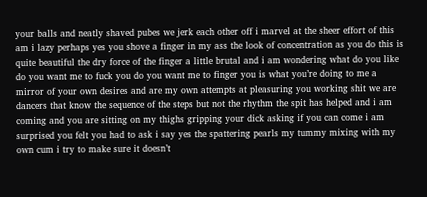your balls and neatly shaved pubes we jerk each other off i marvel at the sheer effort of this am i lazy perhaps yes you shove a finger in my ass the look of concentration as you do this is quite beautiful the dry force of the finger a little brutal and i am wondering what do you like do you want me to fuck you do you want me to finger you is what you’re doing to me a mirror of your own desires and are my own attempts at pleasuring you working shit we are dancers that know the sequence of the steps but not the rhythm the spit has helped and i am coming and you are sitting on my thighs gripping your dick asking if you can come i am surprised you felt you had to ask i say yes the spattering pearls my tummy mixing with my own cum i try to make sure it doesn’t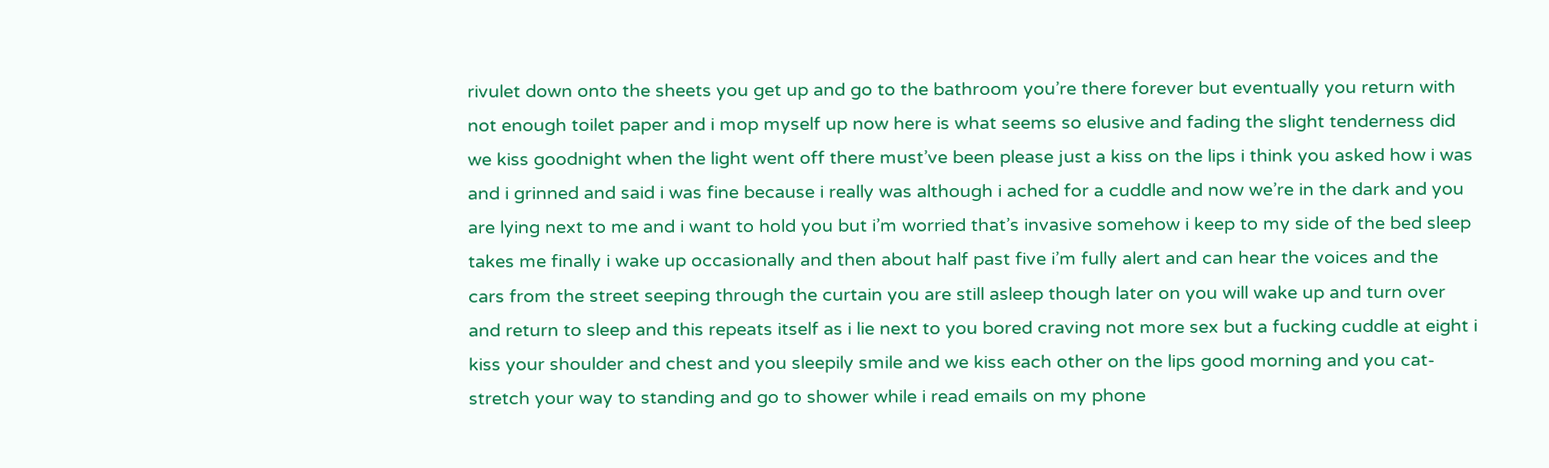rivulet down onto the sheets you get up and go to the bathroom you’re there forever but eventually you return with not enough toilet paper and i mop myself up now here is what seems so elusive and fading the slight tenderness did we kiss goodnight when the light went off there must’ve been please just a kiss on the lips i think you asked how i was and i grinned and said i was fine because i really was although i ached for a cuddle and now we’re in the dark and you are lying next to me and i want to hold you but i’m worried that’s invasive somehow i keep to my side of the bed sleep takes me finally i wake up occasionally and then about half past five i’m fully alert and can hear the voices and the cars from the street seeping through the curtain you are still asleep though later on you will wake up and turn over and return to sleep and this repeats itself as i lie next to you bored craving not more sex but a fucking cuddle at eight i kiss your shoulder and chest and you sleepily smile and we kiss each other on the lips good morning and you cat-stretch your way to standing and go to shower while i read emails on my phone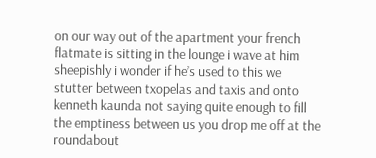on our way out of the apartment your french flatmate is sitting in the lounge i wave at him sheepishly i wonder if he’s used to this we stutter between txopelas and taxis and onto kenneth kaunda not saying quite enough to fill the emptiness between us you drop me off at the roundabout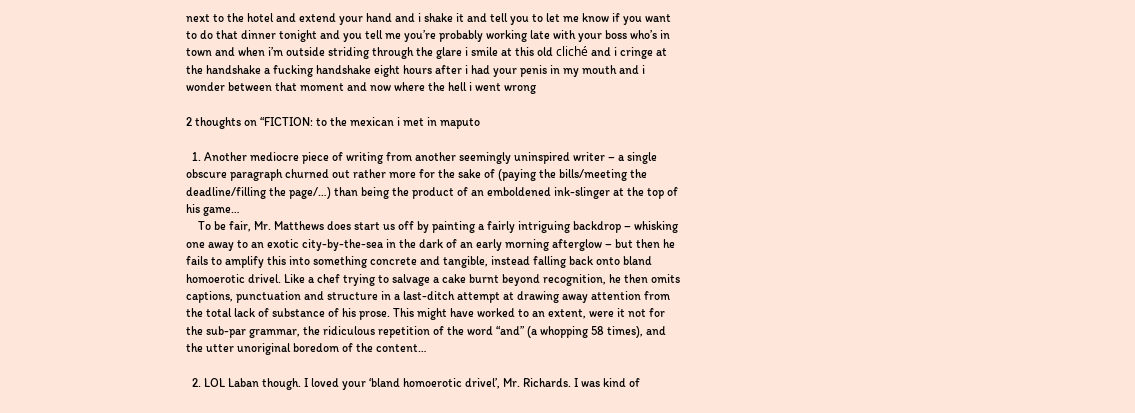next to the hotel and extend your hand and i shake it and tell you to let me know if you want to do that dinner tonight and you tell me you’re probably working late with your boss who’s in town and when i’m outside striding through the glare i smile at this old cliché and i cringe at the handshake a fucking handshake eight hours after i had your penis in my mouth and i wonder between that moment and now where the hell i went wrong

2 thoughts on “FICTION: to the mexican i met in maputo

  1. Another mediocre piece of writing from another seemingly uninspired writer – a single obscure paragraph churned out rather more for the sake of (paying the bills/meeting the deadline/filling the page/…) than being the product of an emboldened ink-slinger at the top of his game…
    To be fair, Mr. Matthews does start us off by painting a fairly intriguing backdrop – whisking one away to an exotic city-by-the-sea in the dark of an early morning afterglow – but then he fails to amplify this into something concrete and tangible, instead falling back onto bland homoerotic drivel. Like a chef trying to salvage a cake burnt beyond recognition, he then omits captions, punctuation and structure in a last-ditch attempt at drawing away attention from the total lack of substance of his prose. This might have worked to an extent, were it not for the sub-par grammar, the ridiculous repetition of the word “and” (a whopping 58 times), and the utter unoriginal boredom of the content…

  2. LOL Laban though. I loved your ‘bland homoerotic drivel’, Mr. Richards. I was kind of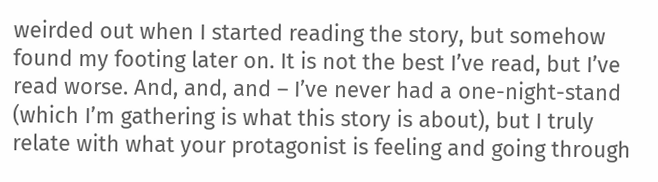weirded out when I started reading the story, but somehow found my footing later on. It is not the best I’ve read, but I’ve read worse. And, and, and – I’ve never had a one-night-stand (which I’m gathering is what this story is about), but I truly relate with what your protagonist is feeling and going through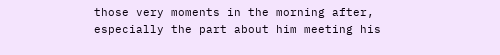those very moments in the morning after, especially the part about him meeting his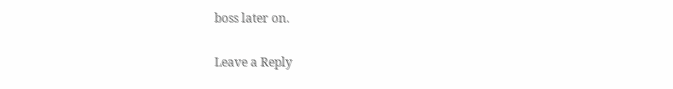boss later on.

Leave a Reply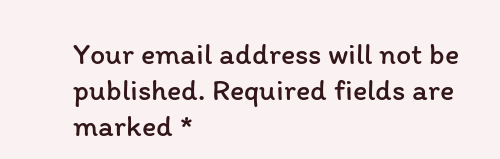Your email address will not be published. Required fields are marked *